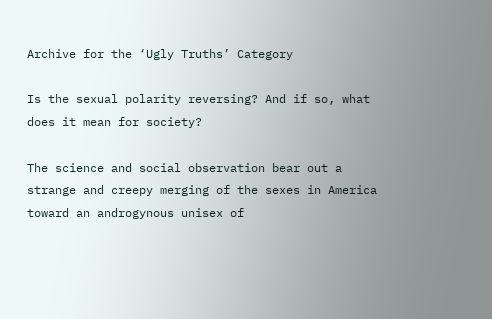Archive for the ‘Ugly Truths’ Category

Is the sexual polarity reversing? And if so, what does it mean for society?

The science and social observation bear out a strange and creepy merging of the sexes in America toward an androgynous unisex of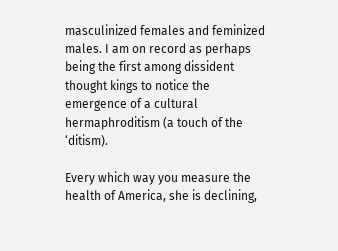masculinized females and feminized males. I am on record as perhaps being the first among dissident thought kings to notice the emergence of a cultural hermaphroditism (a touch of the ‘ditism).

Every which way you measure the health of America, she is declining,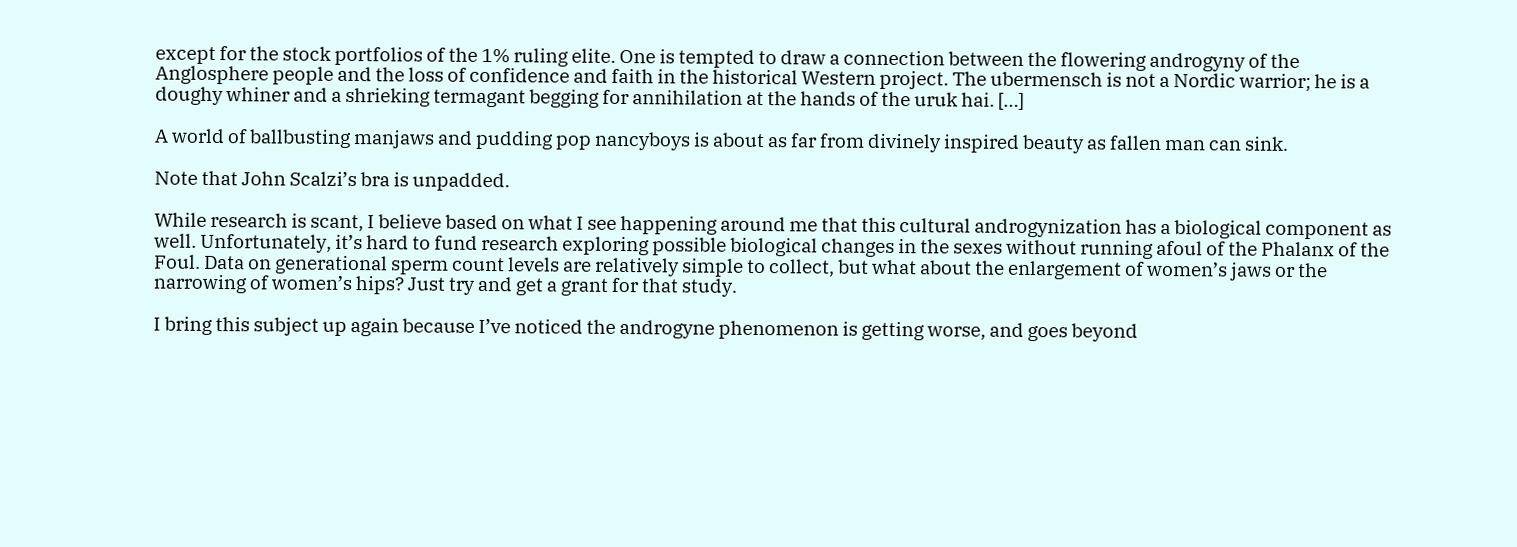except for the stock portfolios of the 1% ruling elite. One is tempted to draw a connection between the flowering androgyny of the Anglosphere people and the loss of confidence and faith in the historical Western project. The ubermensch is not a Nordic warrior; he is a doughy whiner and a shrieking termagant begging for annihilation at the hands of the uruk hai. […]

A world of ballbusting manjaws and pudding pop nancyboys is about as far from divinely inspired beauty as fallen man can sink.

Note that John Scalzi’s bra is unpadded.

While research is scant, I believe based on what I see happening around me that this cultural androgynization has a biological component as well. Unfortunately, it’s hard to fund research exploring possible biological changes in the sexes without running afoul of the Phalanx of the Foul. Data on generational sperm count levels are relatively simple to collect, but what about the enlargement of women’s jaws or the narrowing of women’s hips? Just try and get a grant for that study.

I bring this subject up again because I’ve noticed the androgyne phenomenon is getting worse, and goes beyond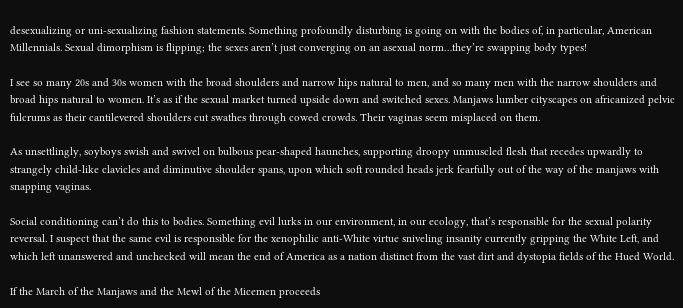desexualizing or uni-sexualizing fashion statements. Something profoundly disturbing is going on with the bodies of, in particular, American Millennials. Sexual dimorphism is flipping; the sexes aren’t just converging on an asexual norm…they’re swapping body types!

I see so many 20s and 30s women with the broad shoulders and narrow hips natural to men, and so many men with the narrow shoulders and broad hips natural to women. It’s as if the sexual market turned upside down and switched sexes. Manjaws lumber cityscapes on africanized pelvic fulcrums as their cantilevered shoulders cut swathes through cowed crowds. Their vaginas seem misplaced on them.

As unsettlingly, soyboys swish and swivel on bulbous pear-shaped haunches, supporting droopy unmuscled flesh that recedes upwardly to strangely child-like clavicles and diminutive shoulder spans, upon which soft rounded heads jerk fearfully out of the way of the manjaws with snapping vaginas.

Social conditioning can’t do this to bodies. Something evil lurks in our environment, in our ecology, that’s responsible for the sexual polarity reversal. I suspect that the same evil is responsible for the xenophilic anti-White virtue sniveling insanity currently gripping the White Left, and which left unanswered and unchecked will mean the end of America as a nation distinct from the vast dirt and dystopia fields of the Hued World.

If the March of the Manjaws and the Mewl of the Micemen proceeds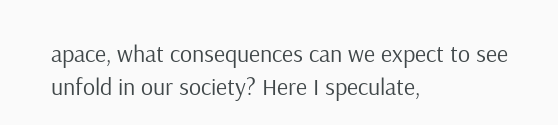apace, what consequences can we expect to see unfold in our society? Here I speculate,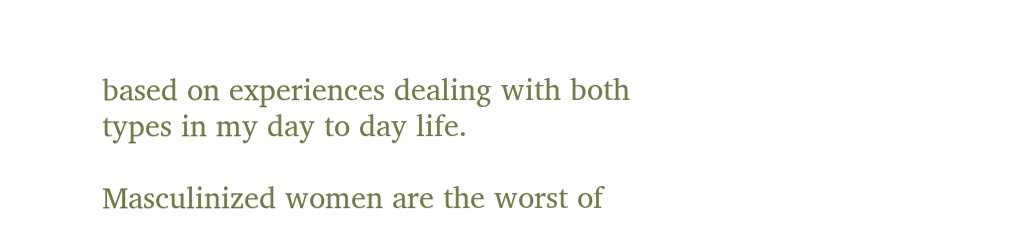based on experiences dealing with both types in my day to day life.

Masculinized women are the worst of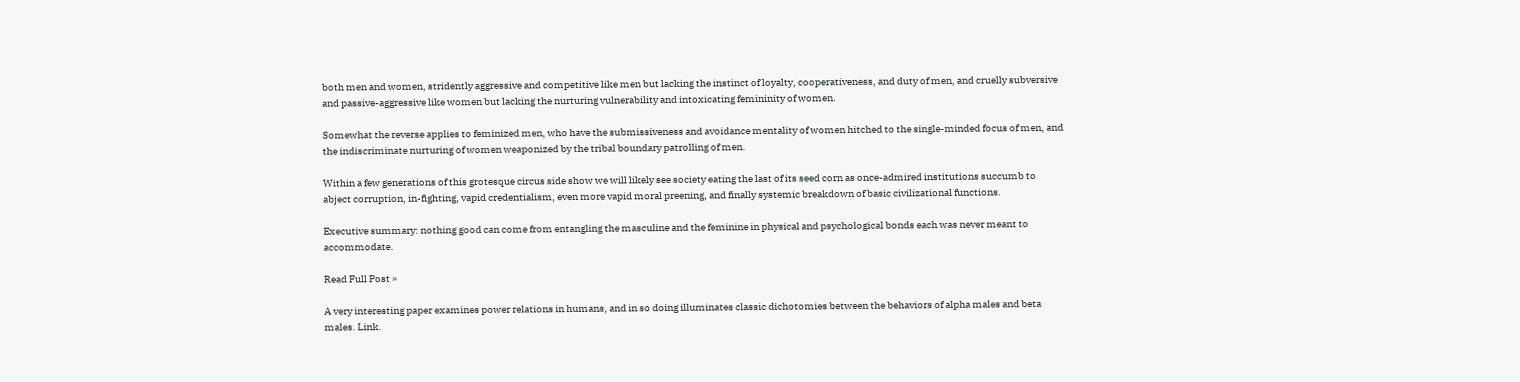both men and women, stridently aggressive and competitive like men but lacking the instinct of loyalty, cooperativeness, and duty of men, and cruelly subversive and passive-aggressive like women but lacking the nurturing vulnerability and intoxicating femininity of women.

Somewhat the reverse applies to feminized men, who have the submissiveness and avoidance mentality of women hitched to the single-minded focus of men, and the indiscriminate nurturing of women weaponized by the tribal boundary patrolling of men.

Within a few generations of this grotesque circus side show we will likely see society eating the last of its seed corn as once-admired institutions succumb to abject corruption, in-fighting, vapid credentialism, even more vapid moral preening, and finally systemic breakdown of basic civilizational functions.

Executive summary: nothing good can come from entangling the masculine and the feminine in physical and psychological bonds each was never meant to accommodate.

Read Full Post »

A very interesting paper examines power relations in humans, and in so doing illuminates classic dichotomies between the behaviors of alpha males and beta males. Link.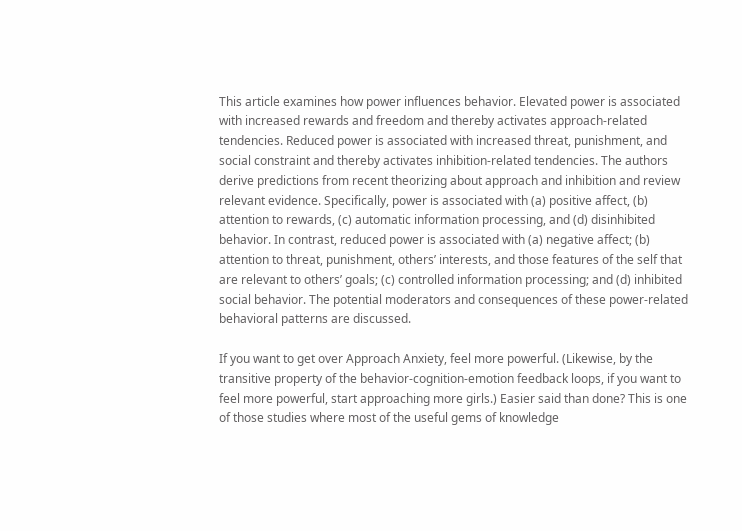This article examines how power influences behavior. Elevated power is associated with increased rewards and freedom and thereby activates approach-related tendencies. Reduced power is associated with increased threat, punishment, and social constraint and thereby activates inhibition-related tendencies. The authors derive predictions from recent theorizing about approach and inhibition and review relevant evidence. Specifically, power is associated with (a) positive affect, (b) attention to rewards, (c) automatic information processing, and (d) disinhibited behavior. In contrast, reduced power is associated with (a) negative affect; (b) attention to threat, punishment, others’ interests, and those features of the self that are relevant to others’ goals; (c) controlled information processing; and (d) inhibited social behavior. The potential moderators and consequences of these power-related behavioral patterns are discussed.

If you want to get over Approach Anxiety, feel more powerful. (Likewise, by the transitive property of the behavior-cognition-emotion feedback loops, if you want to feel more powerful, start approaching more girls.) Easier said than done? This is one of those studies where most of the useful gems of knowledge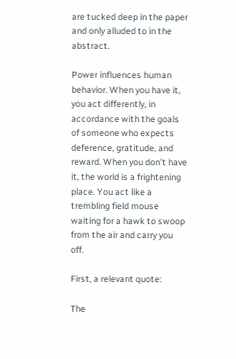are tucked deep in the paper and only alluded to in the abstract.

Power influences human behavior. When you have it, you act differently, in accordance with the goals of someone who expects deference, gratitude, and reward. When you don’t have it, the world is a frightening place. You act like a trembling field mouse waiting for a hawk to swoop from the air and carry you off.

First, a relevant quote:

The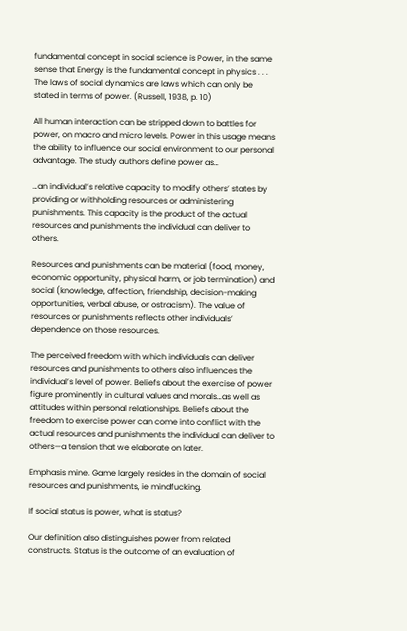fundamental concept in social science is Power, in the same sense that Energy is the fundamental concept in physics . . . The laws of social dynamics are laws which can only be stated in terms of power. (Russell, 1938, p. 10)

All human interaction can be stripped down to battles for power, on macro and micro levels. Power in this usage means the ability to influence our social environment to our personal advantage. The study authors define power as…

…an individual’s relative capacity to modify others’ states by providing or withholding resources or administering punishments. This capacity is the product of the actual resources and punishments the individual can deliver to others.

Resources and punishments can be material (food, money, economic opportunity, physical harm, or job termination) and social (knowledge, affection, friendship, decision-making opportunities, verbal abuse, or ostracism). The value of resources or punishments reflects other individuals’ dependence on those resources.

The perceived freedom with which individuals can deliver resources and punishments to others also influences the individual’s level of power. Beliefs about the exercise of power figure prominently in cultural values and morals…as well as attitudes within personal relationships. Beliefs about the freedom to exercise power can come into conflict with the actual resources and punishments the individual can deliver to others—a tension that we elaborate on later.

Emphasis mine. Game largely resides in the domain of social resources and punishments, ie mindfucking.

If social status is power, what is status?

Our definition also distinguishes power from related constructs. Status is the outcome of an evaluation of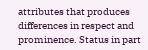attributes that produces differences in respect and prominence. Status in part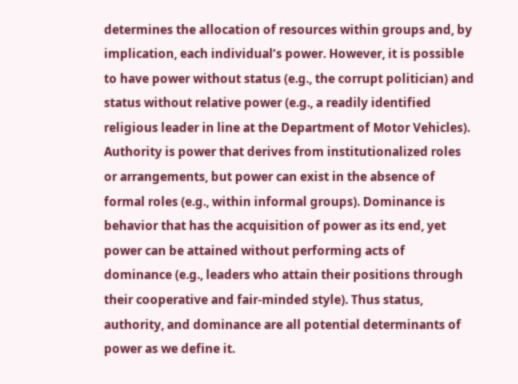determines the allocation of resources within groups and, by implication, each individual’s power. However, it is possible to have power without status (e.g., the corrupt politician) and status without relative power (e.g., a readily identified religious leader in line at the Department of Motor Vehicles). Authority is power that derives from institutionalized roles or arrangements, but power can exist in the absence of formal roles (e.g., within informal groups). Dominance is behavior that has the acquisition of power as its end, yet power can be attained without performing acts of dominance (e.g., leaders who attain their positions through their cooperative and fair-minded style). Thus status, authority, and dominance are all potential determinants of power as we define it.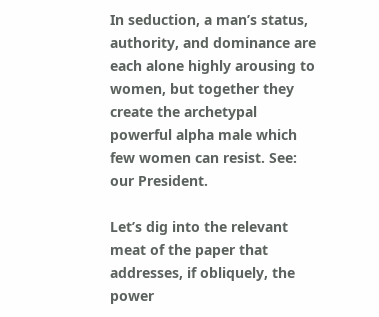In seduction, a man’s status, authority, and dominance are each alone highly arousing to women, but together they create the archetypal powerful alpha male which few women can resist. See: our President.

Let’s dig into the relevant meat of the paper that addresses, if obliquely, the power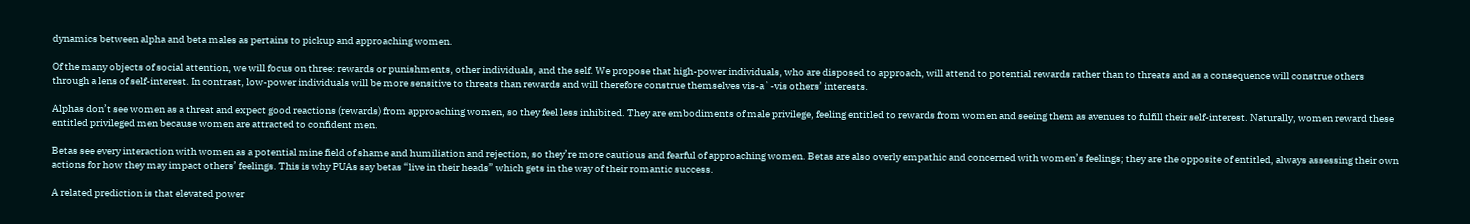dynamics between alpha and beta males as pertains to pickup and approaching women.

Of the many objects of social attention, we will focus on three: rewards or punishments, other individuals, and the self. We propose that high-power individuals, who are disposed to approach, will attend to potential rewards rather than to threats and as a consequence will construe others through a lens of self-interest. In contrast, low-power individuals will be more sensitive to threats than rewards and will therefore construe themselves vis-a`-vis others’ interests.

Alphas don’t see women as a threat and expect good reactions (rewards) from approaching women, so they feel less inhibited. They are embodiments of male privilege, feeling entitled to rewards from women and seeing them as avenues to fulfill their self-interest. Naturally, women reward these entitled privileged men because women are attracted to confident men.

Betas see every interaction with women as a potential mine field of shame and humiliation and rejection, so they’re more cautious and fearful of approaching women. Betas are also overly empathic and concerned with women’s feelings; they are the opposite of entitled, always assessing their own actions for how they may impact others’ feelings. This is why PUAs say betas “live in their heads” which gets in the way of their romantic success.

A related prediction is that elevated power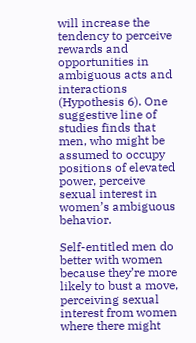will increase the tendency to perceive rewards and opportunities in ambiguous acts and interactions (Hypothesis 6). One suggestive line of studies finds that men, who might be assumed to occupy positions of elevated power, perceive sexual interest in women’s ambiguous behavior.

Self-entitled men do better with women because they’re more likely to bust a move, perceiving sexual interest from women where there might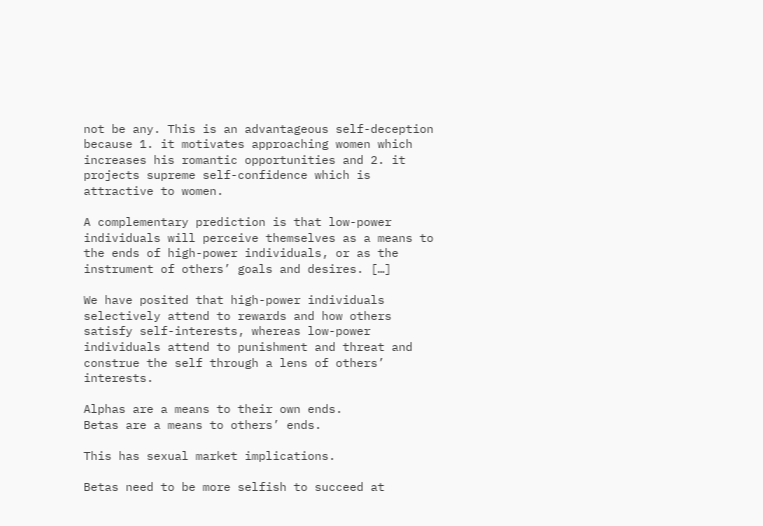not be any. This is an advantageous self-deception because 1. it motivates approaching women which increases his romantic opportunities and 2. it projects supreme self-confidence which is attractive to women.

A complementary prediction is that low-power individuals will perceive themselves as a means to the ends of high-power individuals, or as the instrument of others’ goals and desires. […]

We have posited that high-power individuals selectively attend to rewards and how others satisfy self-interests, whereas low-power individuals attend to punishment and threat and construe the self through a lens of others’ interests.

Alphas are a means to their own ends.
Betas are a means to others’ ends.

This has sexual market implications.

Betas need to be more selfish to succeed at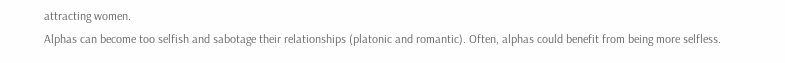attracting women.
Alphas can become too selfish and sabotage their relationships (platonic and romantic). Often, alphas could benefit from being more selfless.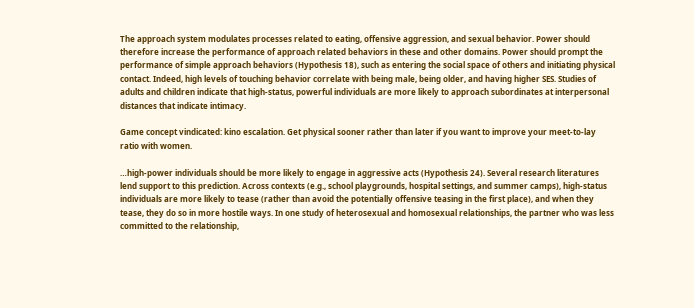The approach system modulates processes related to eating, offensive aggression, and sexual behavior. Power should therefore increase the performance of approach related behaviors in these and other domains. Power should prompt the performance of simple approach behaviors (Hypothesis 18), such as entering the social space of others and initiating physical contact. Indeed, high levels of touching behavior correlate with being male, being older, and having higher SES. Studies of adults and children indicate that high-status, powerful individuals are more likely to approach subordinates at interpersonal distances that indicate intimacy.

Game concept vindicated: kino escalation. Get physical sooner rather than later if you want to improve your meet-to-lay ratio with women.

…high-power individuals should be more likely to engage in aggressive acts (Hypothesis 24). Several research literatures lend support to this prediction. Across contexts (e.g., school playgrounds, hospital settings, and summer camps), high-status individuals are more likely to tease (rather than avoid the potentially offensive teasing in the first place), and when they tease, they do so in more hostile ways. In one study of heterosexual and homosexual relationships, the partner who was less committed to the relationship,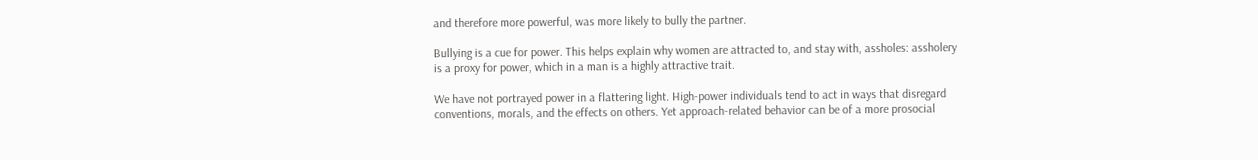and therefore more powerful, was more likely to bully the partner.

Bullying is a cue for power. This helps explain why women are attracted to, and stay with, assholes: assholery is a proxy for power, which in a man is a highly attractive trait.

We have not portrayed power in a flattering light. High-power individuals tend to act in ways that disregard conventions, morals, and the effects on others. Yet approach-related behavior can be of a more prosocial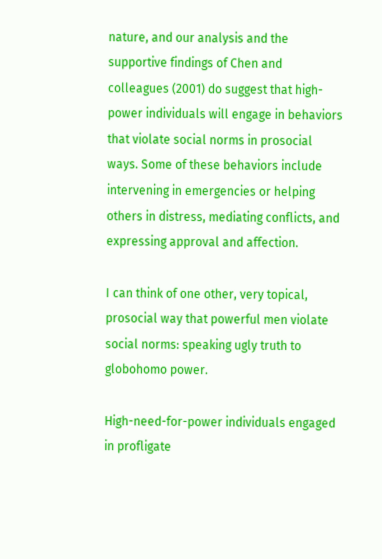nature, and our analysis and the supportive findings of Chen and colleagues (2001) do suggest that high-power individuals will engage in behaviors that violate social norms in prosocial ways. Some of these behaviors include intervening in emergencies or helping others in distress, mediating conflicts, and expressing approval and affection.

I can think of one other, very topical, prosocial way that powerful men violate social norms: speaking ugly truth to globohomo power.

High-need-for-power individuals engaged in profligate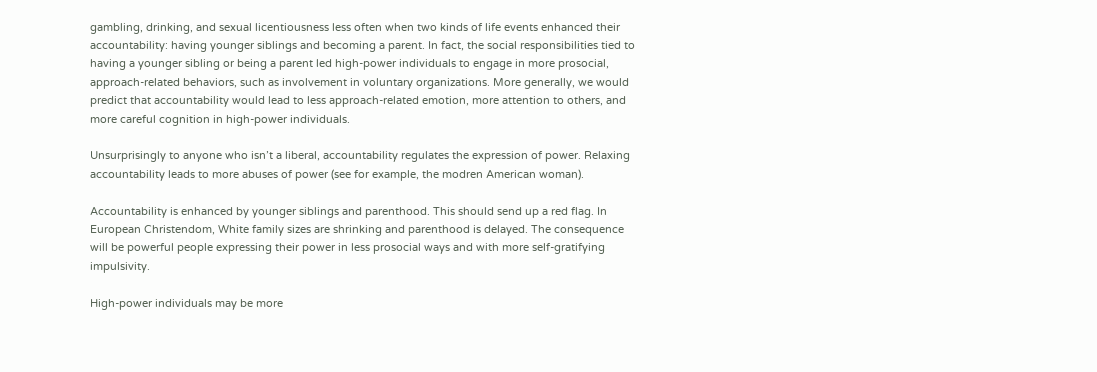gambling, drinking, and sexual licentiousness less often when two kinds of life events enhanced their accountability: having younger siblings and becoming a parent. In fact, the social responsibilities tied to having a younger sibling or being a parent led high-power individuals to engage in more prosocial, approach-related behaviors, such as involvement in voluntary organizations. More generally, we would predict that accountability would lead to less approach-related emotion, more attention to others, and more careful cognition in high-power individuals.

Unsurprisingly to anyone who isn’t a liberal, accountability regulates the expression of power. Relaxing accountability leads to more abuses of power (see for example, the modren American woman).

Accountability is enhanced by younger siblings and parenthood. This should send up a red flag. In European Christendom, White family sizes are shrinking and parenthood is delayed. The consequence will be powerful people expressing their power in less prosocial ways and with more self-gratifying impulsivity.

High-power individuals may be more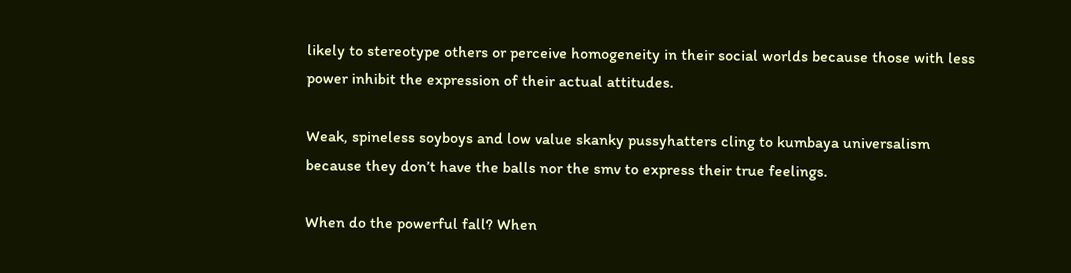likely to stereotype others or perceive homogeneity in their social worlds because those with less power inhibit the expression of their actual attitudes.

Weak, spineless soyboys and low value skanky pussyhatters cling to kumbaya universalism because they don’t have the balls nor the smv to express their true feelings.

When do the powerful fall? When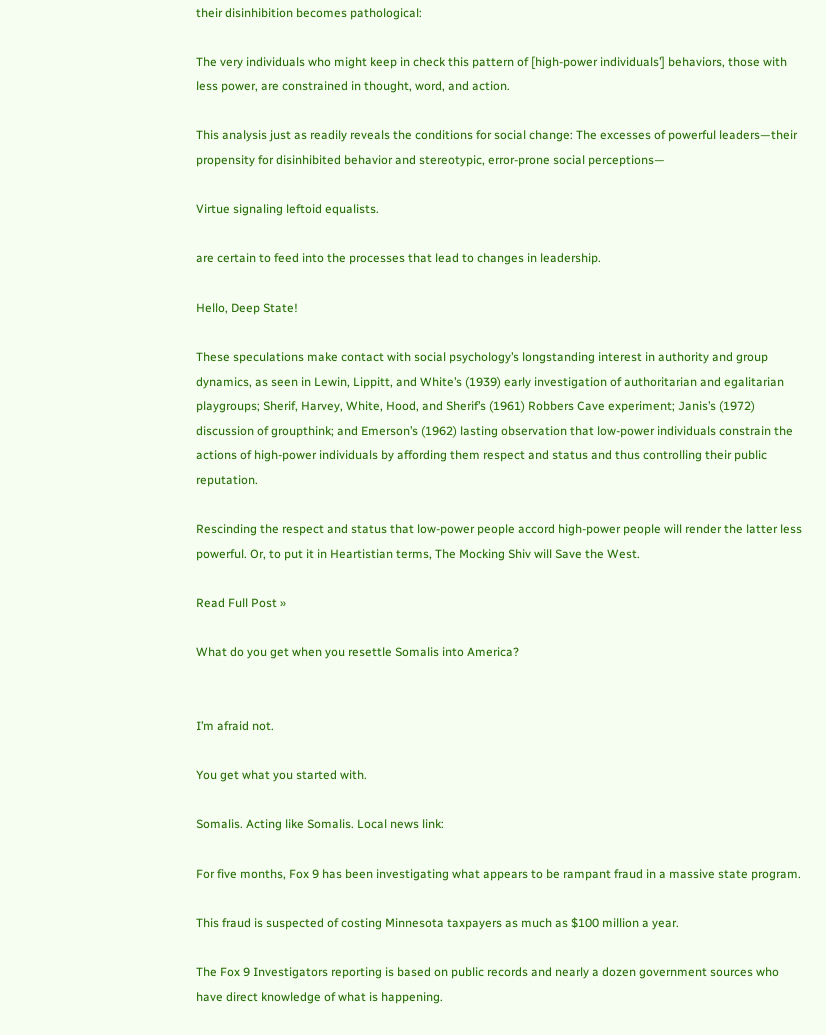their disinhibition becomes pathological:

The very individuals who might keep in check this pattern of [high-power individuals’] behaviors, those with less power, are constrained in thought, word, and action.

This analysis just as readily reveals the conditions for social change: The excesses of powerful leaders—their propensity for disinhibited behavior and stereotypic, error-prone social perceptions—

Virtue signaling leftoid equalists.

are certain to feed into the processes that lead to changes in leadership.

Hello, Deep State!

These speculations make contact with social psychology’s longstanding interest in authority and group dynamics, as seen in Lewin, Lippitt, and White’s (1939) early investigation of authoritarian and egalitarian playgroups; Sherif, Harvey, White, Hood, and Sherif’s (1961) Robbers Cave experiment; Janis’s (1972) discussion of groupthink; and Emerson’s (1962) lasting observation that low-power individuals constrain the actions of high-power individuals by affording them respect and status and thus controlling their public reputation.

Rescinding the respect and status that low-power people accord high-power people will render the latter less powerful. Or, to put it in Heartistian terms, The Mocking Shiv will Save the West.

Read Full Post »

What do you get when you resettle Somalis into America?


I’m afraid not.

You get what you started with.

Somalis. Acting like Somalis. Local news link:

For five months, Fox 9 has been investigating what appears to be rampant fraud in a massive state program.

This fraud is suspected of costing Minnesota taxpayers as much as $100 million a year.

The Fox 9 Investigators reporting is based on public records and nearly a dozen government sources who have direct knowledge of what is happening.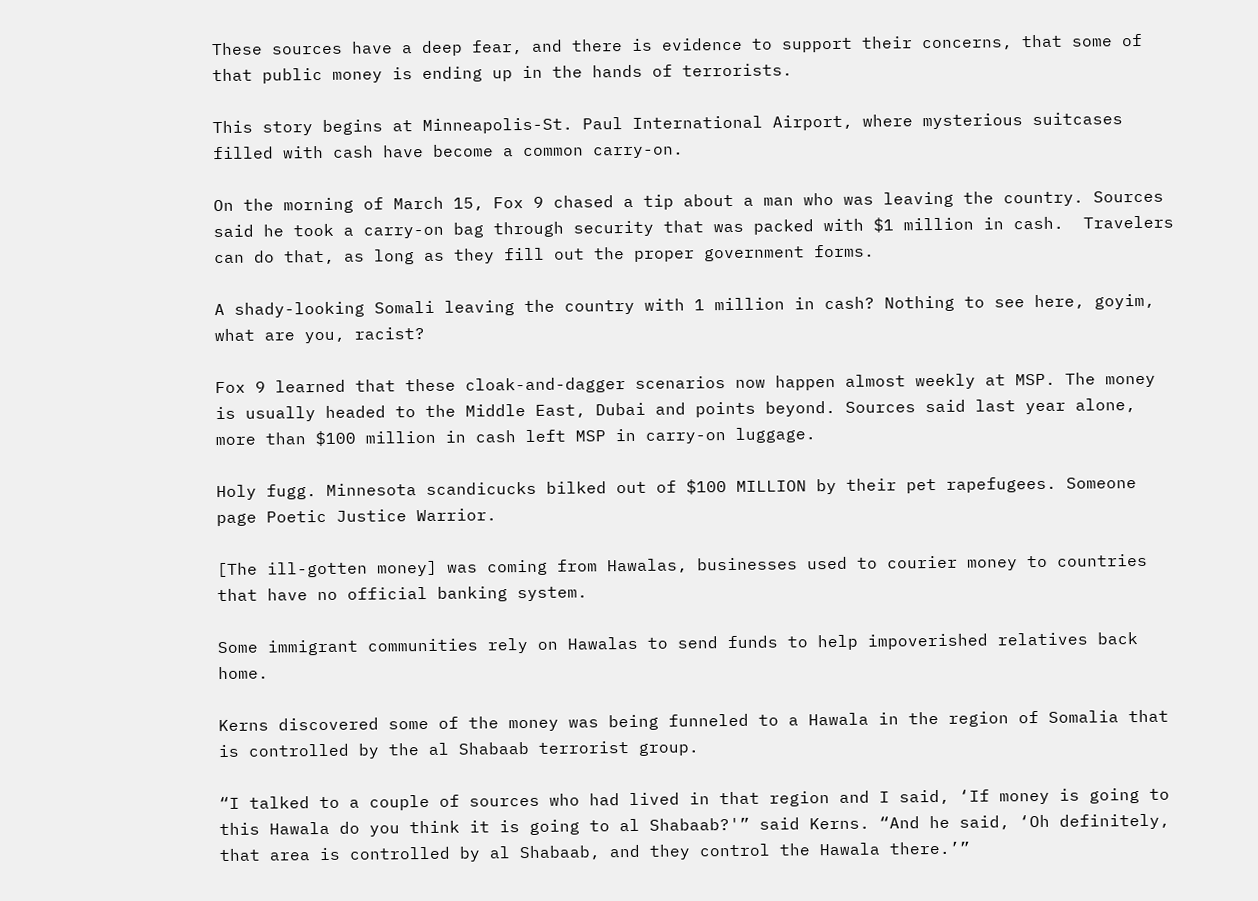These sources have a deep fear, and there is evidence to support their concerns, that some of that public money is ending up in the hands of terrorists.

This story begins at Minneapolis-St. Paul International Airport, where mysterious suitcases filled with cash have become a common carry-on.

On the morning of March 15, Fox 9 chased a tip about a man who was leaving the country. Sources said he took a carry-on bag through security that was packed with $1 million in cash.  Travelers can do that, as long as they fill out the proper government forms.

A shady-looking Somali leaving the country with 1 million in cash? Nothing to see here, goyim, what are you, racist?

Fox 9 learned that these cloak-and-dagger scenarios now happen almost weekly at MSP. The money is usually headed to the Middle East, Dubai and points beyond. Sources said last year alone, more than $100 million in cash left MSP in carry-on luggage.

Holy fugg. Minnesota scandicucks bilked out of $100 MILLION by their pet rapefugees. Someone page Poetic Justice Warrior.

[The ill-gotten money] was coming from Hawalas, businesses used to courier money to countries that have no official banking system.

Some immigrant communities rely on Hawalas to send funds to help impoverished relatives back home.

Kerns discovered some of the money was being funneled to a Hawala in the region of Somalia that is controlled by the al Shabaab terrorist group.

“I talked to a couple of sources who had lived in that region and I said, ‘If money is going to this Hawala do you think it is going to al Shabaab?'” said Kerns. “And he said, ‘Oh definitely, that area is controlled by al Shabaab, and they control the Hawala there.’”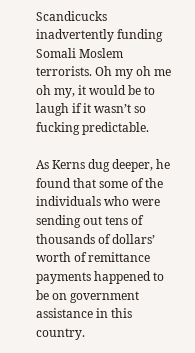Scandicucks inadvertently funding Somali Moslem terrorists. Oh my oh me oh my, it would be to laugh if it wasn’t so fucking predictable.

As Kerns dug deeper, he found that some of the individuals who were sending out tens of thousands of dollars’ worth of remittance payments happened to be on government assistance in this country.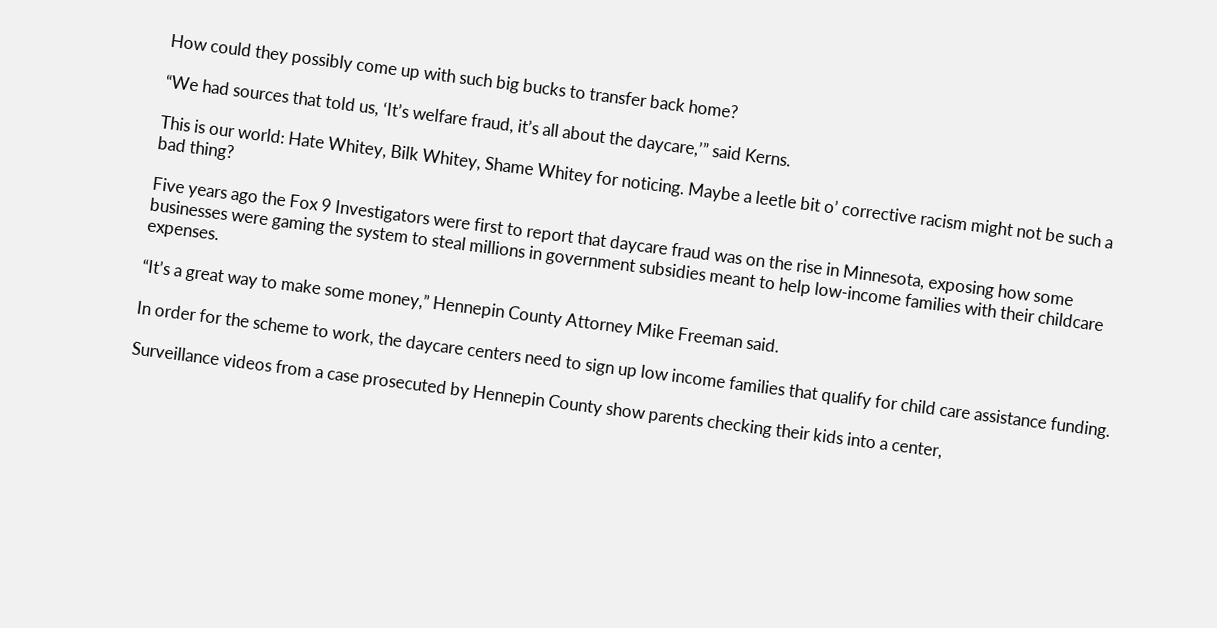How could they possibly come up with such big bucks to transfer back home?

“We had sources that told us, ‘It’s welfare fraud, it’s all about the daycare,’” said Kerns.

This is our world: Hate Whitey, Bilk Whitey, Shame Whitey for noticing. Maybe a leetle bit o’ corrective racism might not be such a bad thing?

Five years ago the Fox 9 Investigators were first to report that daycare fraud was on the rise in Minnesota, exposing how some businesses were gaming the system to steal millions in government subsidies meant to help low-income families with their childcare expenses.

“It’s a great way to make some money,” Hennepin County Attorney Mike Freeman said.

In order for the scheme to work, the daycare centers need to sign up low income families that qualify for child care assistance funding.

Surveillance videos from a case prosecuted by Hennepin County show parents checking their kids into a center,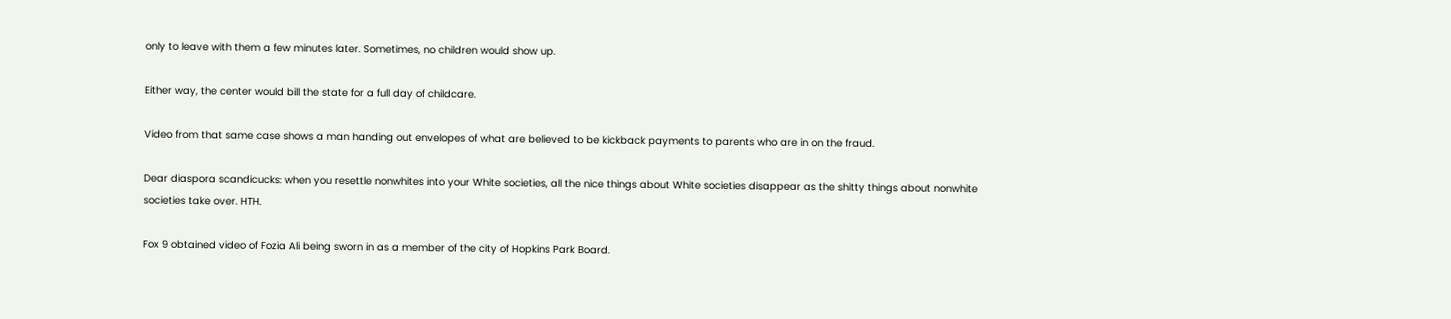only to leave with them a few minutes later. Sometimes, no children would show up.

Either way, the center would bill the state for a full day of childcare.

Video from that same case shows a man handing out envelopes of what are believed to be kickback payments to parents who are in on the fraud.

Dear diaspora scandicucks: when you resettle nonwhites into your White societies, all the nice things about White societies disappear as the shitty things about nonwhite societies take over. HTH.

Fox 9 obtained video of Fozia Ali being sworn in as a member of the city of Hopkins Park Board.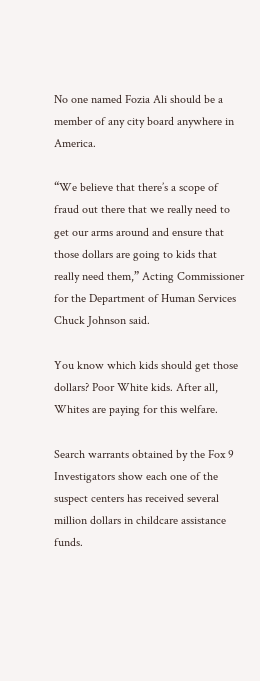No one named Fozia Ali should be a member of any city board anywhere in America.

“We believe that there’s a scope of fraud out there that we really need to get our arms around and ensure that those dollars are going to kids that really need them,” Acting Commissioner for the Department of Human Services Chuck Johnson said.

You know which kids should get those dollars? Poor White kids. After all, Whites are paying for this welfare.

Search warrants obtained by the Fox 9 Investigators show each one of the suspect centers has received several million dollars in childcare assistance funds.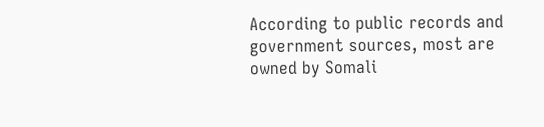According to public records and government sources, most are owned by Somali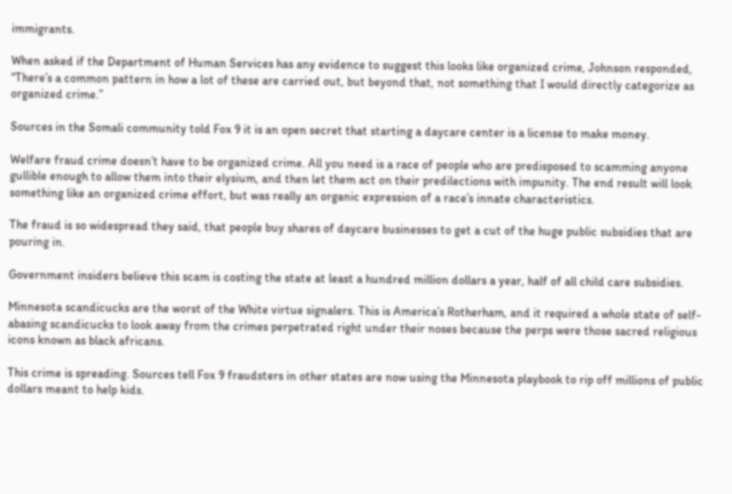immigrants.

When asked if the Department of Human Services has any evidence to suggest this looks like organized crime, Johnson responded, “There’s a common pattern in how a lot of these are carried out, but beyond that, not something that I would directly categorize as organized crime.”

Sources in the Somali community told Fox 9 it is an open secret that starting a daycare center is a license to make money.

Welfare fraud crime doesn’t have to be organized crime. All you need is a race of people who are predisposed to scamming anyone gullible enough to allow them into their elysium, and then let them act on their predilections with impunity. The end result will look something like an organized crime effort, but was really an organic expression of a race’s innate characteristics.

The fraud is so widespread they said, that people buy shares of daycare businesses to get a cut of the huge public subsidies that are pouring in.

Government insiders believe this scam is costing the state at least a hundred million dollars a year, half of all child care subsidies.

Minnesota scandicucks are the worst of the White virtue signalers. This is America’s Rotherham, and it required a whole state of self-abasing scandicucks to look away from the crimes perpetrated right under their noses because the perps were those sacred religious icons known as black africans.

This crime is spreading. Sources tell Fox 9 fraudsters in other states are now using the Minnesota playbook to rip off millions of public dollars meant to help kids.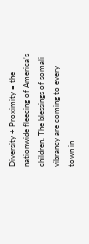Diversity + Proximity = the nationwide fleecing of America’s children. The blessings of somali vibrancy are coming to every town in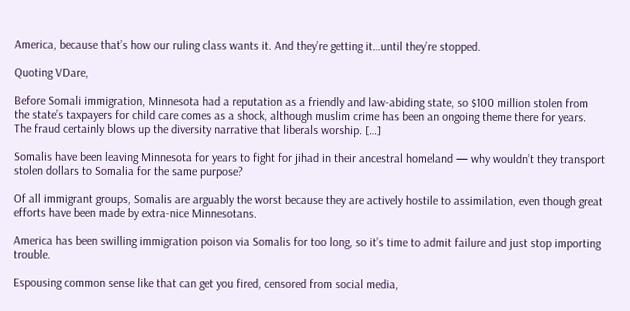America, because that’s how our ruling class wants it. And they’re getting it…until they’re stopped.

Quoting VDare,

Before Somali immigration, Minnesota had a reputation as a friendly and law-abiding state, so $100 million stolen from the state’s taxpayers for child care comes as a shock, although muslim crime has been an ongoing theme there for years. The fraud certainly blows up the diversity narrative that liberals worship. […]

Somalis have been leaving Minnesota for years to fight for jihad in their ancestral homeland — why wouldn’t they transport stolen dollars to Somalia for the same purpose?

Of all immigrant groups, Somalis are arguably the worst because they are actively hostile to assimilation, even though great efforts have been made by extra-nice Minnesotans.

America has been swilling immigration poison via Somalis for too long, so it’s time to admit failure and just stop importing trouble.

Espousing common sense like that can get you fired, censored from social media,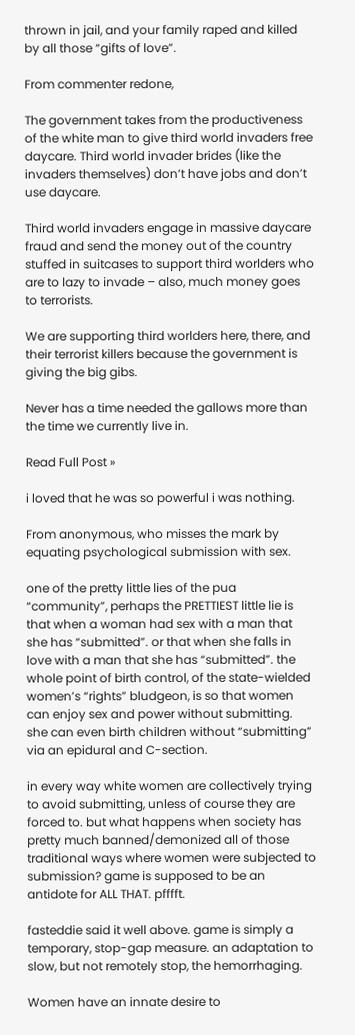thrown in jail, and your family raped and killed by all those “gifts of love”.

From commenter redone,

The government takes from the productiveness of the white man to give third world invaders free daycare. Third world invader brides (like the invaders themselves) don’t have jobs and don’t use daycare.

Third world invaders engage in massive daycare fraud and send the money out of the country stuffed in suitcases to support third worlders who are to lazy to invade – also, much money goes to terrorists.

We are supporting third worlders here, there, and their terrorist killers because the government is giving the big gibs.

Never has a time needed the gallows more than the time we currently live in.

Read Full Post »

i loved that he was so powerful i was nothing.

From anonymous, who misses the mark by equating psychological submission with sex.

one of the pretty little lies of the pua “community”, perhaps the PRETTIEST little lie is that when a woman had sex with a man that she has “submitted”. or that when she falls in love with a man that she has “submitted”. the whole point of birth control, of the state-wielded women’s “rights” bludgeon, is so that women can enjoy sex and power without submitting. she can even birth children without “submitting” via an epidural and C-section.

in every way white women are collectively trying to avoid submitting, unless of course they are forced to. but what happens when society has pretty much banned/demonized all of those traditional ways where women were subjected to submission? game is supposed to be an antidote for ALL THAT. pfffft.

fasteddie said it well above. game is simply a temporary, stop-gap measure. an adaptation to slow, but not remotely stop, the hemorrhaging.

Women have an innate desire to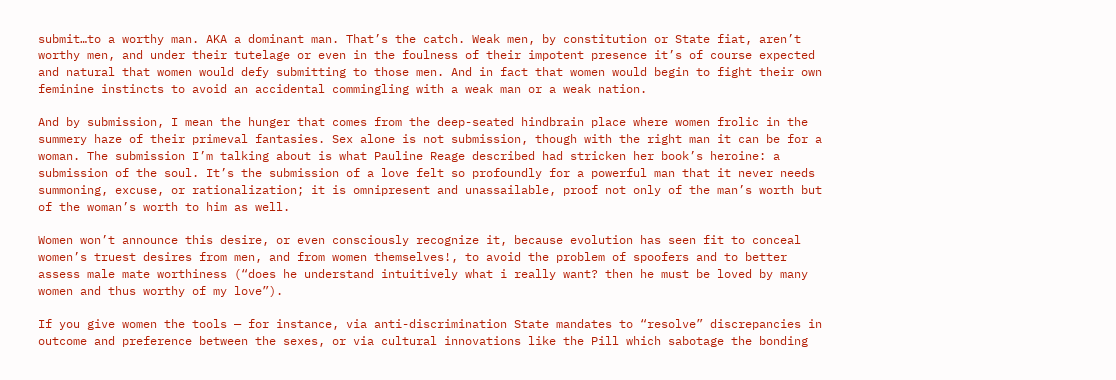submit…to a worthy man. AKA a dominant man. That’s the catch. Weak men, by constitution or State fiat, aren’t worthy men, and under their tutelage or even in the foulness of their impotent presence it’s of course expected and natural that women would defy submitting to those men. And in fact that women would begin to fight their own feminine instincts to avoid an accidental commingling with a weak man or a weak nation.

And by submission, I mean the hunger that comes from the deep-seated hindbrain place where women frolic in the summery haze of their primeval fantasies. Sex alone is not submission, though with the right man it can be for a woman. The submission I’m talking about is what Pauline Reage described had stricken her book’s heroine: a submission of the soul. It’s the submission of a love felt so profoundly for a powerful man that it never needs summoning, excuse, or rationalization; it is omnipresent and unassailable, proof not only of the man’s worth but of the woman’s worth to him as well.

Women won’t announce this desire, or even consciously recognize it, because evolution has seen fit to conceal women’s truest desires from men, and from women themselves!, to avoid the problem of spoofers and to better assess male mate worthiness (“does he understand intuitively what i really want? then he must be loved by many women and thus worthy of my love”).

If you give women the tools — for instance, via anti-discrimination State mandates to “resolve” discrepancies in outcome and preference between the sexes, or via cultural innovations like the Pill which sabotage the bonding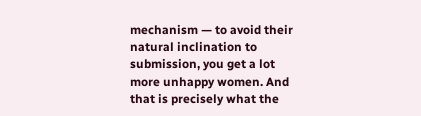mechanism — to avoid their natural inclination to submission, you get a lot more unhappy women. And that is precisely what the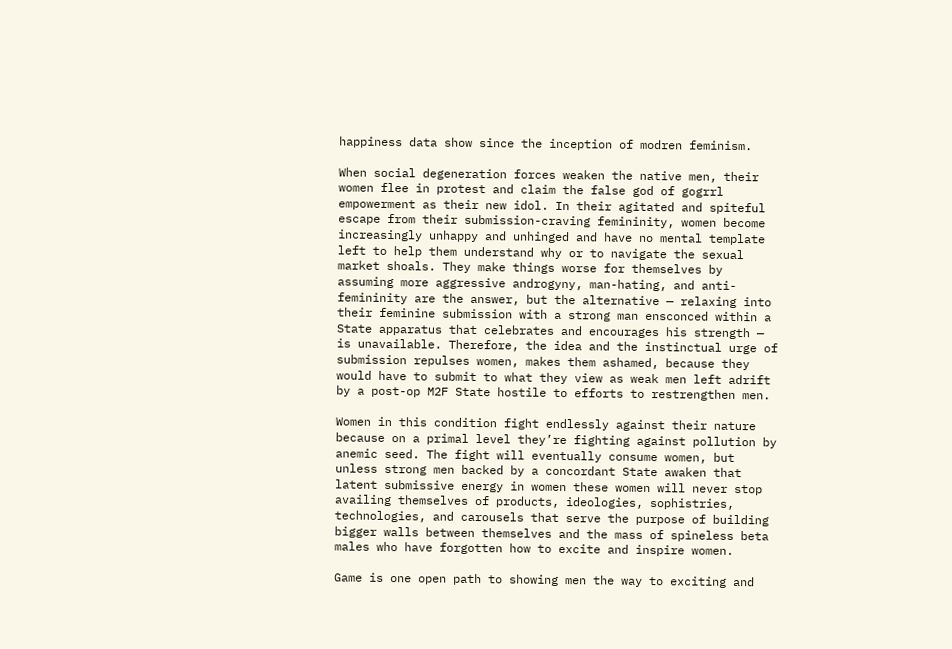happiness data show since the inception of modren feminism.

When social degeneration forces weaken the native men, their women flee in protest and claim the false god of gogrrl empowerment as their new idol. In their agitated and spiteful escape from their submission-craving femininity, women become increasingly unhappy and unhinged and have no mental template left to help them understand why or to navigate the sexual market shoals. They make things worse for themselves by assuming more aggressive androgyny, man-hating, and anti-femininity are the answer, but the alternative — relaxing into their feminine submission with a strong man ensconced within a State apparatus that celebrates and encourages his strength — is unavailable. Therefore, the idea and the instinctual urge of submission repulses women, makes them ashamed, because they would have to submit to what they view as weak men left adrift by a post-op M2F State hostile to efforts to restrengthen men.

Women in this condition fight endlessly against their nature because on a primal level they’re fighting against pollution by anemic seed. The fight will eventually consume women, but unless strong men backed by a concordant State awaken that latent submissive energy in women these women will never stop availing themselves of products, ideologies, sophistries, technologies, and carousels that serve the purpose of building bigger walls between themselves and the mass of spineless beta males who have forgotten how to excite and inspire women.

Game is one open path to showing men the way to exciting and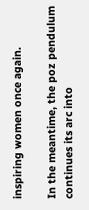inspiring women once again.

In the meantime, the poz pendulum continues its arc into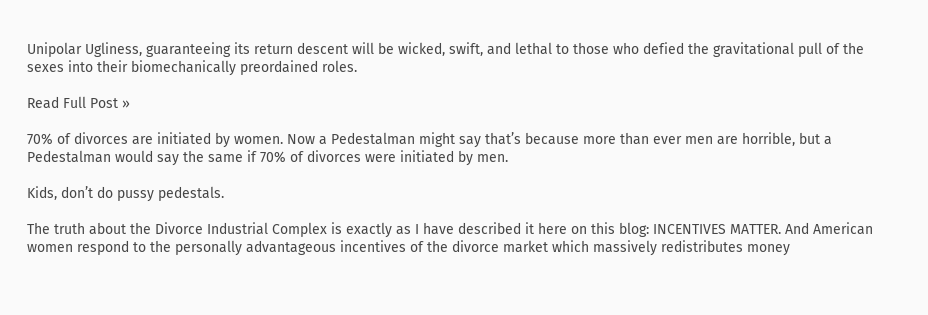Unipolar Ugliness, guaranteeing its return descent will be wicked, swift, and lethal to those who defied the gravitational pull of the sexes into their biomechanically preordained roles.

Read Full Post »

70% of divorces are initiated by women. Now a Pedestalman might say that’s because more than ever men are horrible, but a Pedestalman would say the same if 70% of divorces were initiated by men.

Kids, don’t do pussy pedestals.

The truth about the Divorce Industrial Complex is exactly as I have described it here on this blog: INCENTIVES MATTER. And American women respond to the personally advantageous incentives of the divorce market which massively redistributes money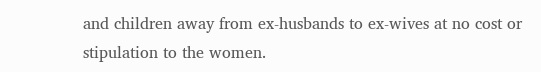and children away from ex-husbands to ex-wives at no cost or stipulation to the women.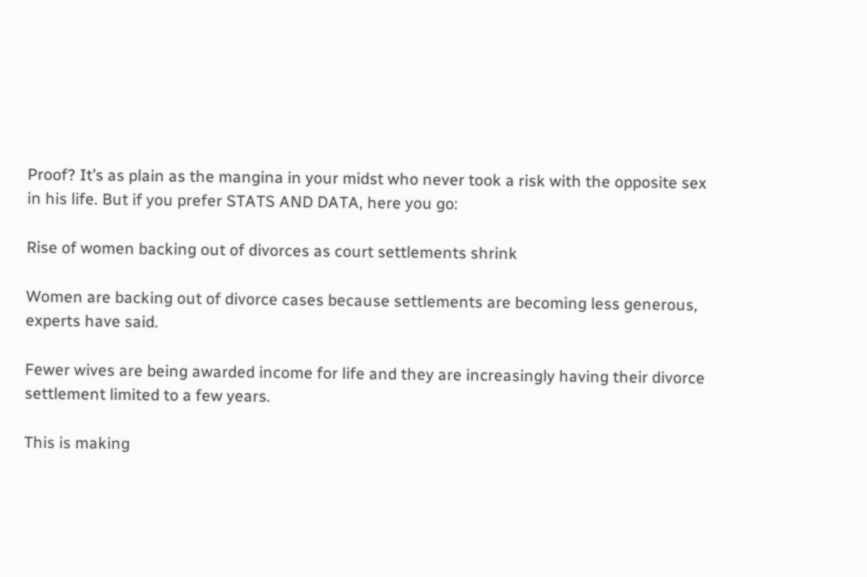Proof? It’s as plain as the mangina in your midst who never took a risk with the opposite sex in his life. But if you prefer STATS AND DATA, here you go:

Rise of women backing out of divorces as court settlements shrink

Women are backing out of divorce cases because settlements are becoming less generous, experts have said.

Fewer wives are being awarded income for life and they are increasingly having their divorce settlement limited to a few years.

This is making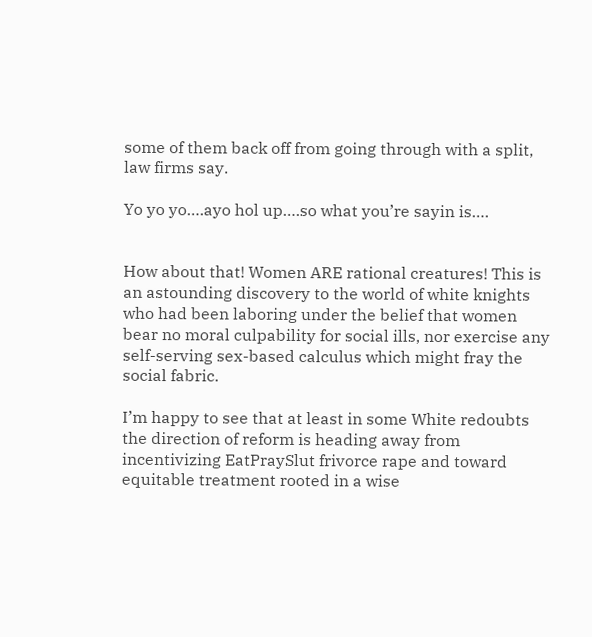some of them back off from going through with a split, law firms say.

Yo yo yo….ayo hol up….so what you’re sayin is….


How about that! Women ARE rational creatures! This is an astounding discovery to the world of white knights who had been laboring under the belief that women bear no moral culpability for social ills, nor exercise any self-serving sex-based calculus which might fray the social fabric.

I’m happy to see that at least in some White redoubts the direction of reform is heading away from incentivizing EatPraySlut frivorce rape and toward equitable treatment rooted in a wise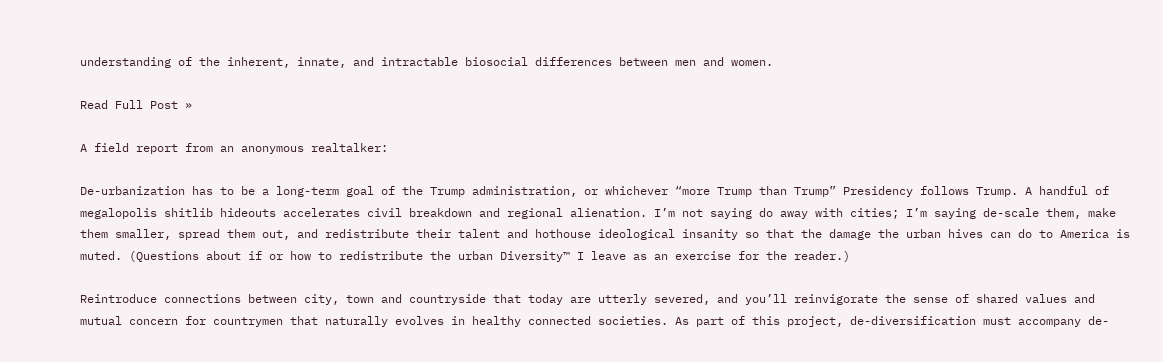understanding of the inherent, innate, and intractable biosocial differences between men and women.

Read Full Post »

A field report from an anonymous realtalker:

De-urbanization has to be a long-term goal of the Trump administration, or whichever “more Trump than Trump” Presidency follows Trump. A handful of megalopolis shitlib hideouts accelerates civil breakdown and regional alienation. I’m not saying do away with cities; I’m saying de-scale them, make them smaller, spread them out, and redistribute their talent and hothouse ideological insanity so that the damage the urban hives can do to America is muted. (Questions about if or how to redistribute the urban Diversity™ I leave as an exercise for the reader.)

Reintroduce connections between city, town and countryside that today are utterly severed, and you’ll reinvigorate the sense of shared values and mutual concern for countrymen that naturally evolves in healthy connected societies. As part of this project, de-diversification must accompany de-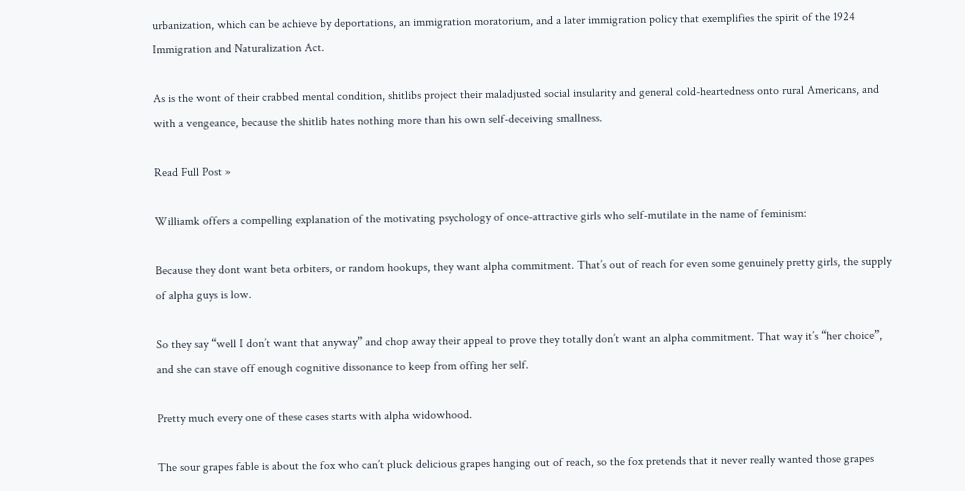urbanization, which can be achieve by deportations, an immigration moratorium, and a later immigration policy that exemplifies the spirit of the 1924 Immigration and Naturalization Act.

As is the wont of their crabbed mental condition, shitlibs project their maladjusted social insularity and general cold-heartedness onto rural Americans, and with a vengeance, because the shitlib hates nothing more than his own self-deceiving smallness.

Read Full Post »

Williamk offers a compelling explanation of the motivating psychology of once-attractive girls who self-mutilate in the name of feminism:

Because they dont want beta orbiters, or random hookups, they want alpha commitment. That’s out of reach for even some genuinely pretty girls, the supply of alpha guys is low.

So they say “well I don’t want that anyway” and chop away their appeal to prove they totally don’t want an alpha commitment. That way it’s “her choice”, and she can stave off enough cognitive dissonance to keep from offing her self.

Pretty much every one of these cases starts with alpha widowhood.

The sour grapes fable is about the fox who can’t pluck delicious grapes hanging out of reach, so the fox pretends that it never really wanted those grapes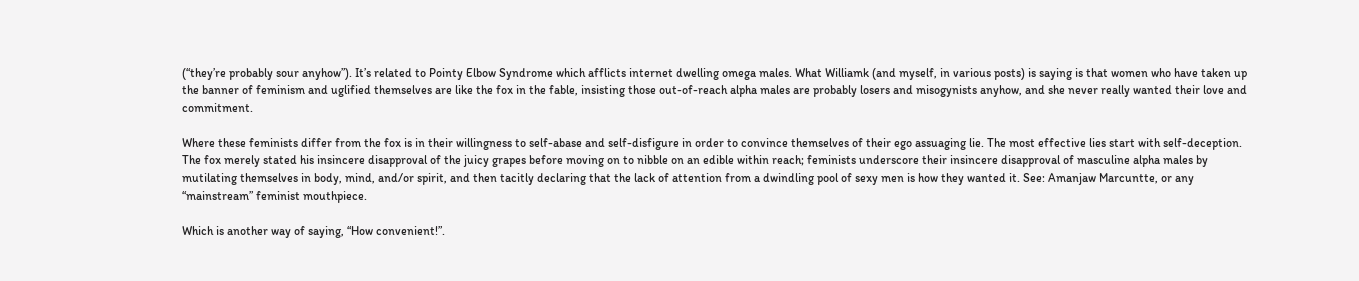(“they’re probably sour anyhow”). It’s related to Pointy Elbow Syndrome which afflicts internet dwelling omega males. What Williamk (and myself, in various posts) is saying is that women who have taken up the banner of feminism and uglified themselves are like the fox in the fable, insisting those out-of-reach alpha males are probably losers and misogynists anyhow, and she never really wanted their love and commitment.

Where these feminists differ from the fox is in their willingness to self-abase and self-disfigure in order to convince themselves of their ego assuaging lie. The most effective lies start with self-deception. The fox merely stated his insincere disapproval of the juicy grapes before moving on to nibble on an edible within reach; feminists underscore their insincere disapproval of masculine alpha males by mutilating themselves in body, mind, and/or spirit, and then tacitly declaring that the lack of attention from a dwindling pool of sexy men is how they wanted it. See: Amanjaw Marcuntte, or any “mainstream” feminist mouthpiece.

Which is another way of saying, “How convenient!”.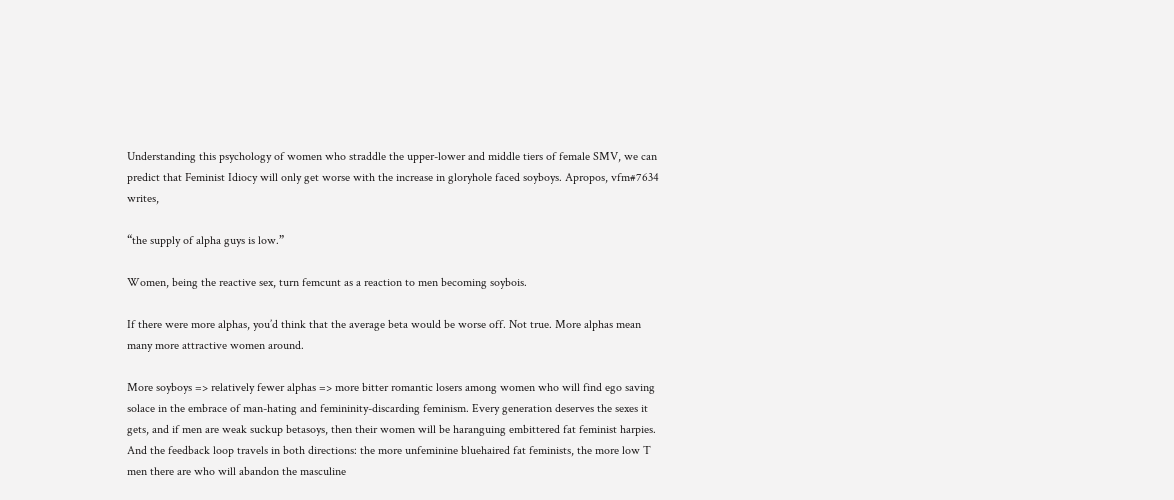Understanding this psychology of women who straddle the upper-lower and middle tiers of female SMV, we can predict that Feminist Idiocy will only get worse with the increase in gloryhole faced soyboys. Apropos, vfm#7634 writes,

“the supply of alpha guys is low.”

Women, being the reactive sex, turn femcunt as a reaction to men becoming soybois.

If there were more alphas, you’d think that the average beta would be worse off. Not true. More alphas mean many more attractive women around.

More soyboys => relatively fewer alphas => more bitter romantic losers among women who will find ego saving solace in the embrace of man-hating and femininity-discarding feminism. Every generation deserves the sexes it gets, and if men are weak suckup betasoys, then their women will be haranguing embittered fat feminist harpies. And the feedback loop travels in both directions: the more unfeminine bluehaired fat feminists, the more low T men there are who will abandon the masculine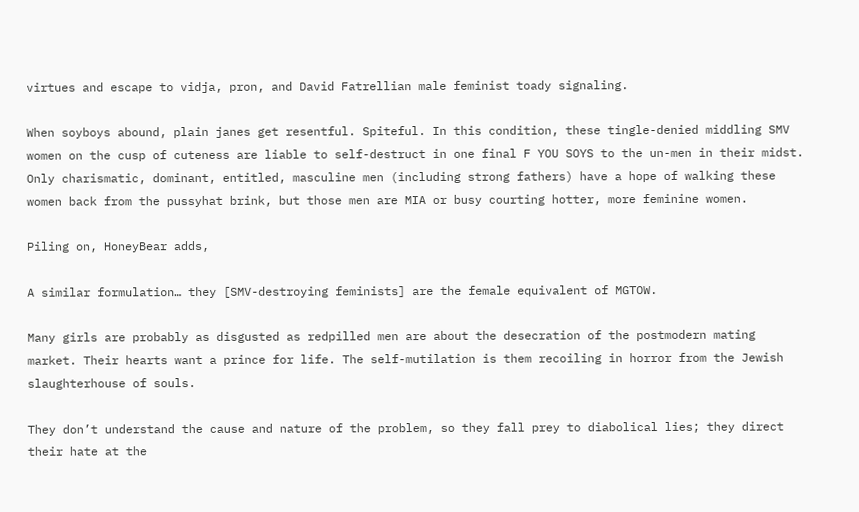virtues and escape to vidja, pron, and David Fatrellian male feminist toady signaling.

When soyboys abound, plain janes get resentful. Spiteful. In this condition, these tingle-denied middling SMV women on the cusp of cuteness are liable to self-destruct in one final F YOU SOYS to the un-men in their midst. Only charismatic, dominant, entitled, masculine men (including strong fathers) have a hope of walking these women back from the pussyhat brink, but those men are MIA or busy courting hotter, more feminine women.

Piling on, HoneyBear adds,

A similar formulation… they [SMV-destroying feminists] are the female equivalent of MGTOW.

Many girls are probably as disgusted as redpilled men are about the desecration of the postmodern mating market. Their hearts want a prince for life. The self-mutilation is them recoiling in horror from the Jewish slaughterhouse of souls.

They don’t understand the cause and nature of the problem, so they fall prey to diabolical lies; they direct their hate at the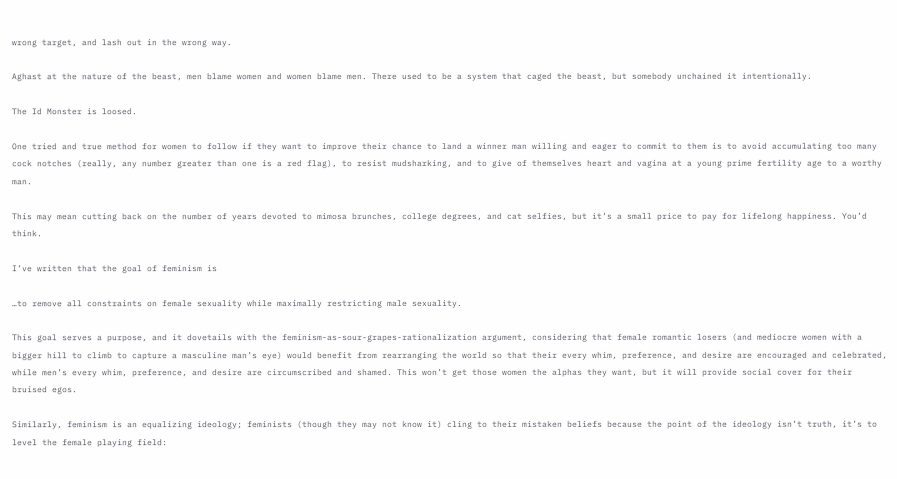wrong target, and lash out in the wrong way.

Aghast at the nature of the beast, men blame women and women blame men. There used to be a system that caged the beast, but somebody unchained it intentionally.

The Id Monster is loosed.

One tried and true method for women to follow if they want to improve their chance to land a winner man willing and eager to commit to them is to avoid accumulating too many cock notches (really, any number greater than one is a red flag), to resist mudsharking, and to give of themselves heart and vagina at a young prime fertility age to a worthy man.

This may mean cutting back on the number of years devoted to mimosa brunches, college degrees, and cat selfies, but it’s a small price to pay for lifelong happiness. You’d think.

I’ve written that the goal of feminism is

…to remove all constraints on female sexuality while maximally restricting male sexuality.

This goal serves a purpose, and it dovetails with the feminism-as-sour-grapes-rationalization argument, considering that female romantic losers (and mediocre women with a bigger hill to climb to capture a masculine man’s eye) would benefit from rearranging the world so that their every whim, preference, and desire are encouraged and celebrated, while men’s every whim, preference, and desire are circumscribed and shamed. This won’t get those women the alphas they want, but it will provide social cover for their bruised egos.

Similarly, feminism is an equalizing ideology; feminists (though they may not know it) cling to their mistaken beliefs because the point of the ideology isn’t truth, it’s to level the female playing field: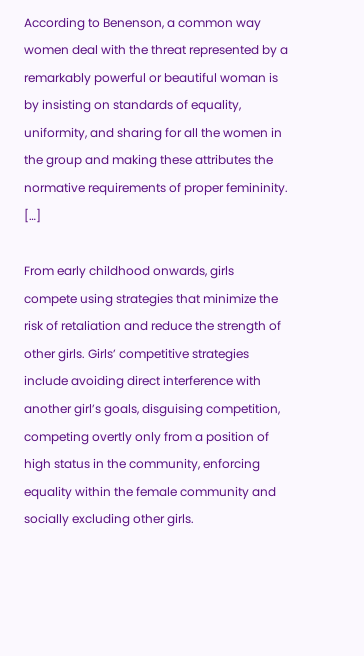According to Benenson, a common way women deal with the threat represented by a remarkably powerful or beautiful woman is by insisting on standards of equality, uniformity, and sharing for all the women in the group and making these attributes the normative requirements of proper femininity. […]

From early childhood onwards, girls compete using strategies that minimize the risk of retaliation and reduce the strength of other girls. Girls’ competitive strategies include avoiding direct interference with another girl’s goals, disguising competition, competing overtly only from a position of high status in the community, enforcing equality within the female community and socially excluding other girls.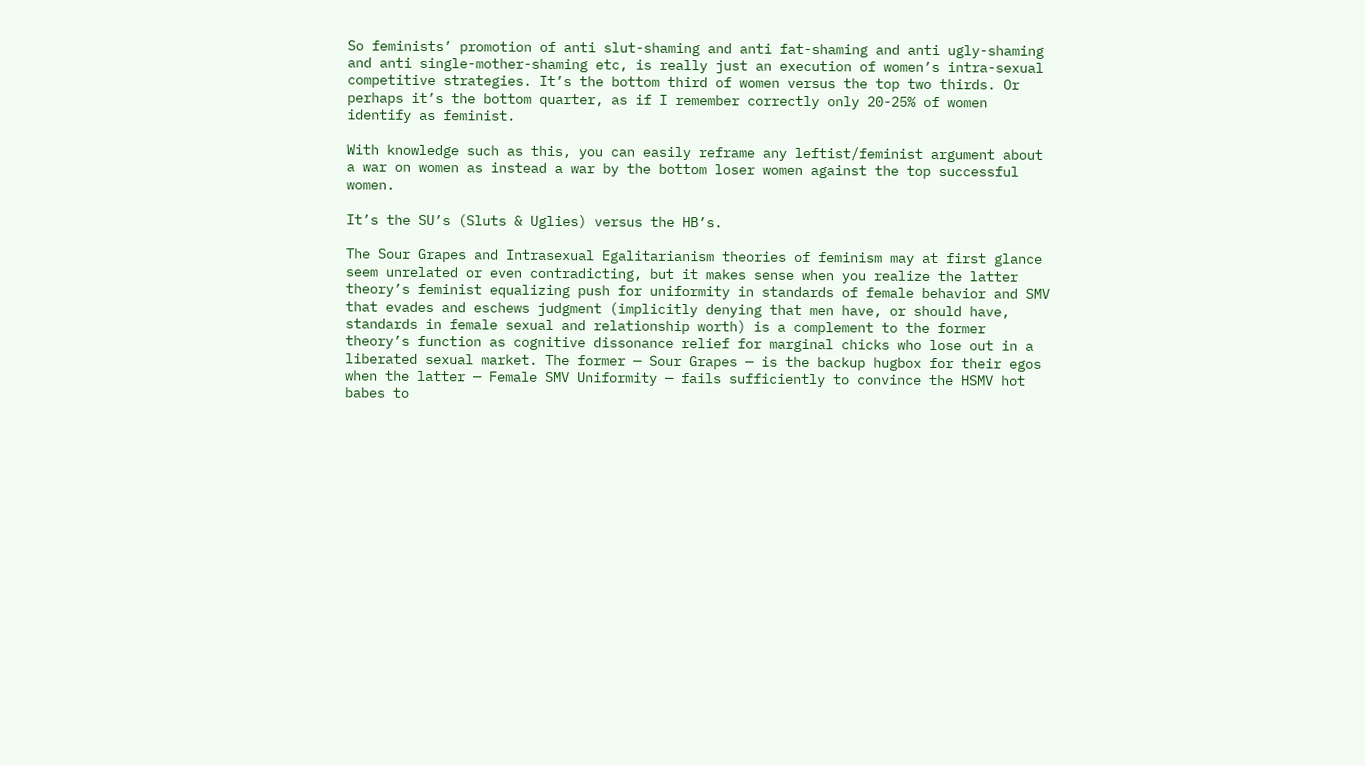So feminists’ promotion of anti slut-shaming and anti fat-shaming and anti ugly-shaming and anti single-mother-shaming etc, is really just an execution of women’s intra-sexual competitive strategies. It’s the bottom third of women versus the top two thirds. Or perhaps it’s the bottom quarter, as if I remember correctly only 20-25% of women identify as feminist.

With knowledge such as this, you can easily reframe any leftist/feminist argument about a war on women as instead a war by the bottom loser women against the top successful women.

It’s the SU’s (Sluts & Uglies) versus the HB’s.

The Sour Grapes and Intrasexual Egalitarianism theories of feminism may at first glance seem unrelated or even contradicting, but it makes sense when you realize the latter theory’s feminist equalizing push for uniformity in standards of female behavior and SMV that evades and eschews judgment (implicitly denying that men have, or should have, standards in female sexual and relationship worth) is a complement to the former theory’s function as cognitive dissonance relief for marginal chicks who lose out in a liberated sexual market. The former — Sour Grapes — is the backup hugbox for their egos when the latter — Female SMV Uniformity — fails sufficiently to convince the HSMV hot babes to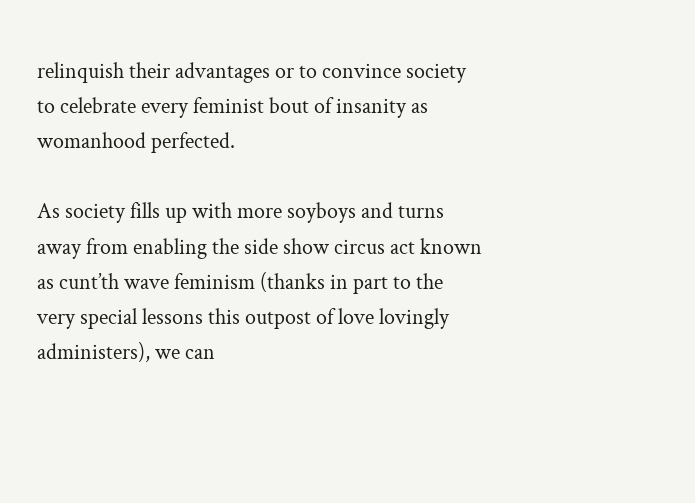relinquish their advantages or to convince society to celebrate every feminist bout of insanity as womanhood perfected.

As society fills up with more soyboys and turns away from enabling the side show circus act known as cunt’th wave feminism (thanks in part to the very special lessons this outpost of love lovingly administers), we can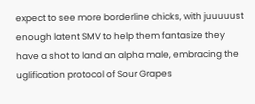expect to see more borderline chicks, with juuuuust enough latent SMV to help them fantasize they have a shot to land an alpha male, embracing the uglification protocol of Sour Grapes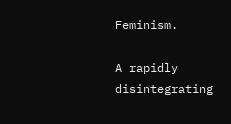Feminism.

A rapidly disintegrating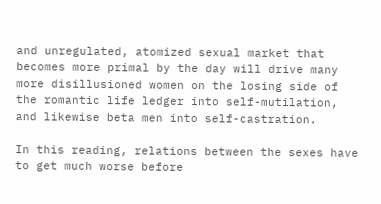and unregulated, atomized sexual market that becomes more primal by the day will drive many more disillusioned women on the losing side of the romantic life ledger into self-mutilation, and likewise beta men into self-castration.

In this reading, relations between the sexes have to get much worse before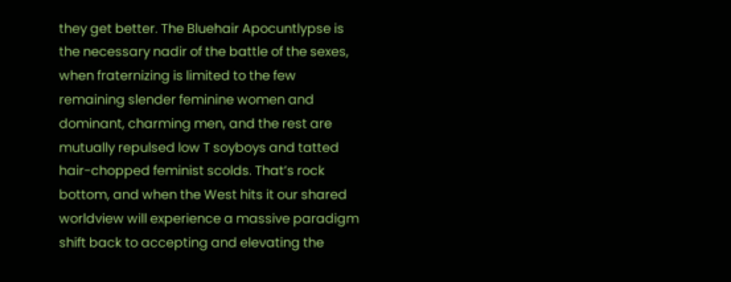they get better. The Bluehair Apocuntlypse is the necessary nadir of the battle of the sexes, when fraternizing is limited to the few remaining slender feminine women and dominant, charming men, and the rest are mutually repulsed low T soyboys and tatted hair-chopped feminist scolds. That’s rock bottom, and when the West hits it our shared worldview will experience a massive paradigm shift back to accepting and elevating the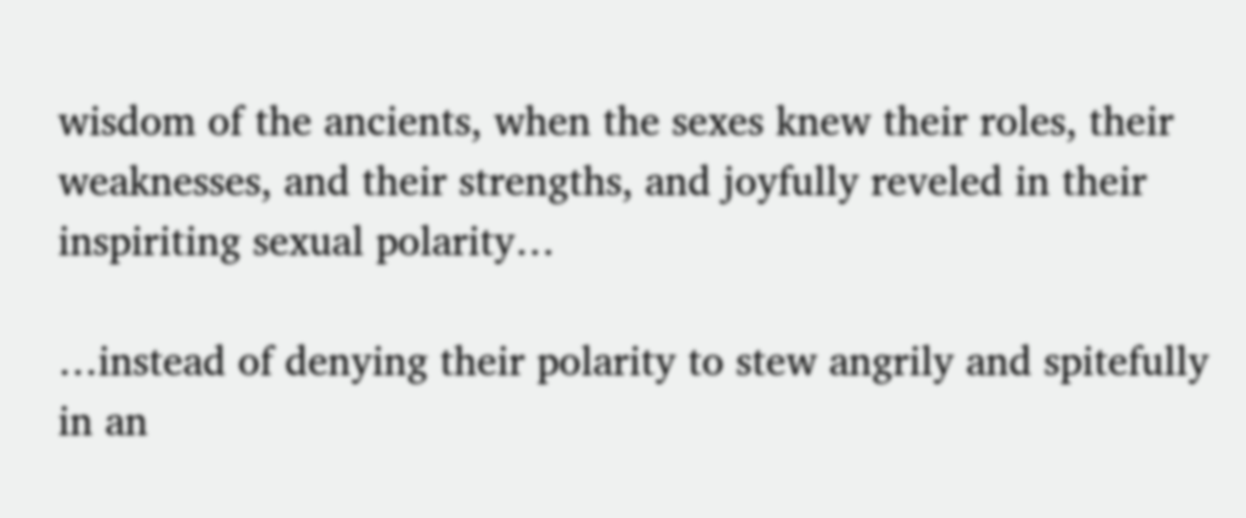wisdom of the ancients, when the sexes knew their roles, their weaknesses, and their strengths, and joyfully reveled in their inspiriting sexual polarity…

…instead of denying their polarity to stew angrily and spitefully in an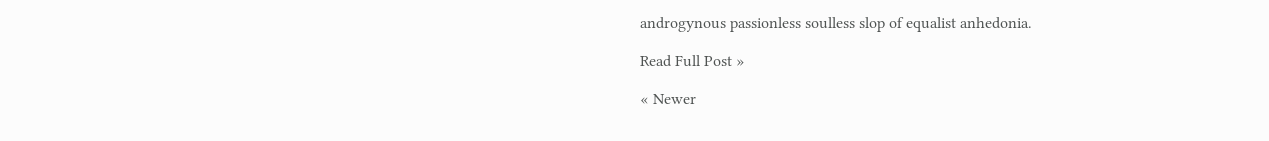androgynous passionless soulless slop of equalist anhedonia.

Read Full Post »

« Newer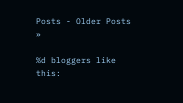Posts - Older Posts »

%d bloggers like this: